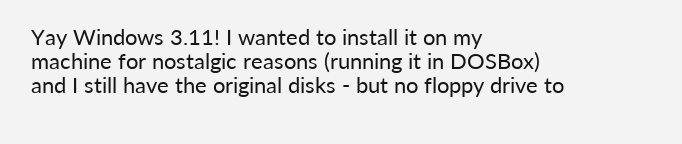Yay Windows 3.11! I wanted to install it on my machine for nostalgic reasons (running it in DOSBox) and I still have the original disks - but no floppy drive to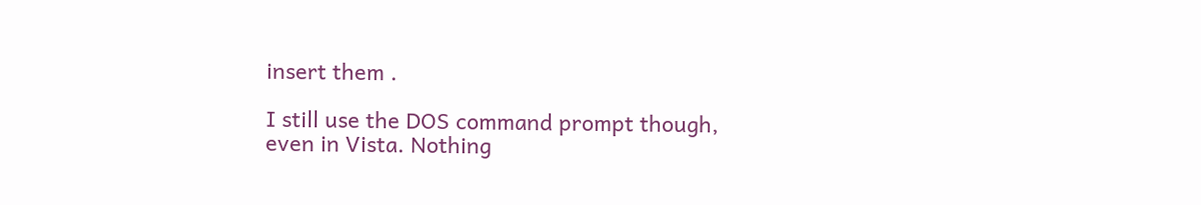insert them .

I still use the DOS command prompt though, even in Vista. Nothing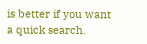is better if you want a quick search.